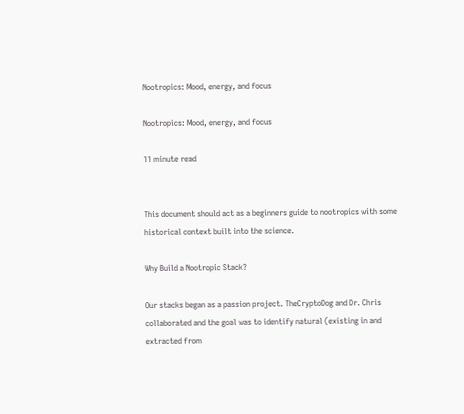Nootropics: Mood, energy, and focus

Nootropics: Mood, energy, and focus

11 minute read


This document should act as a beginners guide to nootropics with some historical context built into the science.

Why Build a Nootropic Stack?

Our stacks began as a passion project. TheCryptoDog and Dr. Chris collaborated and the goal was to identify natural (existing in and extracted from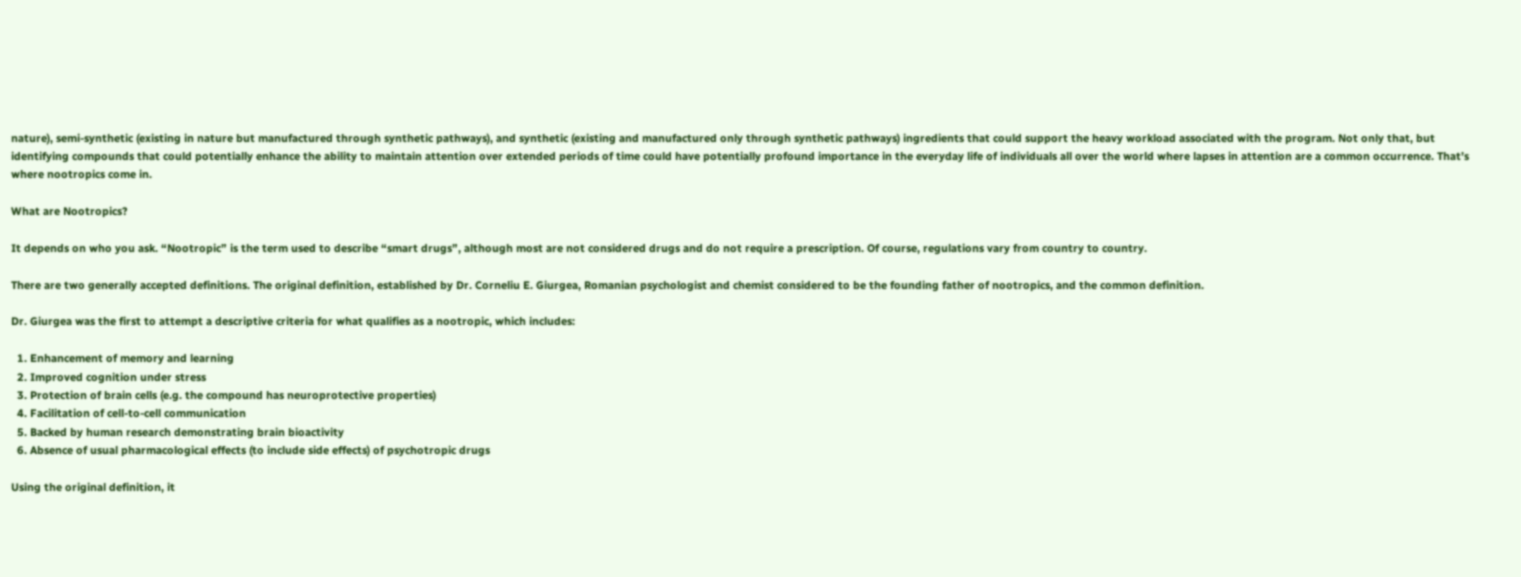nature), semi-synthetic (existing in nature but manufactured through synthetic pathways), and synthetic (existing and manufactured only through synthetic pathways) ingredients that could support the heavy workload associated with the program. Not only that, but identifying compounds that could potentially enhance the ability to maintain attention over extended periods of time could have potentially profound importance in the everyday life of individuals all over the world where lapses in attention are a common occurrence. That’s where nootropics come in.

What are Nootropics?

It depends on who you ask. “Nootropic” is the term used to describe “smart drugs”, although most are not considered drugs and do not require a prescription. Of course, regulations vary from country to country.

There are two generally accepted definitions. The original definition, established by Dr. Corneliu E. Giurgea, Romanian psychologist and chemist considered to be the founding father of nootropics, and the common definition.

Dr. Giurgea was the first to attempt a descriptive criteria for what qualifies as a nootropic, which includes:

  1. Enhancement of memory and learning
  2. Improved cognition under stress
  3. Protection of brain cells (e.g. the compound has neuroprotective properties)
  4. Facilitation of cell-to-cell communication
  5. Backed by human research demonstrating brain bioactivity
  6. Absence of usual pharmacological effects (to include side effects) of psychotropic drugs

Using the original definition, it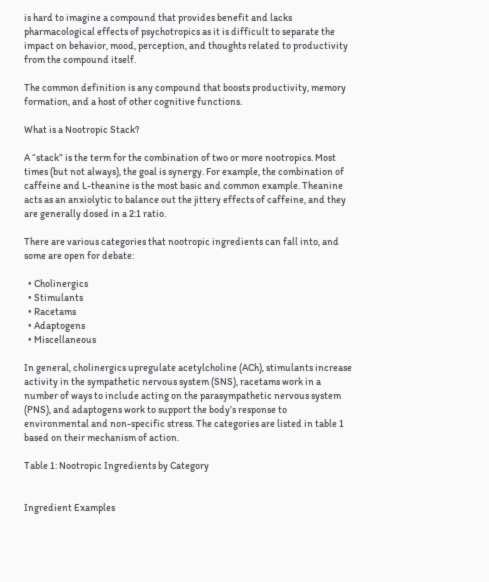is hard to imagine a compound that provides benefit and lacks pharmacological effects of psychotropics as it is difficult to separate the impact on behavior, mood, perception, and thoughts related to productivity from the compound itself.

The common definition is any compound that boosts productivity, memory formation, and a host of other cognitive functions.

What is a Nootropic Stack?

A “stack” is the term for the combination of two or more nootropics. Most times (but not always), the goal is synergy. For example, the combination of caffeine and L-theanine is the most basic and common example. Theanine acts as an anxiolytic to balance out the jittery effects of caffeine, and they are generally dosed in a 2:1 ratio.

There are various categories that nootropic ingredients can fall into, and some are open for debate:

  • Cholinergics
  • Stimulants
  • Racetams
  • Adaptogens
  • Miscellaneous

In general, cholinergics upregulate acetylcholine (ACh), stimulants increase activity in the sympathetic nervous system (SNS), racetams work in a number of ways to include acting on the parasympathetic nervous system (PNS), and adaptogens work to support the body’s response to environmental and non-specific stress. The categories are listed in table 1 based on their mechanism of action.

Table 1: Nootropic Ingredients by Category


Ingredient Examples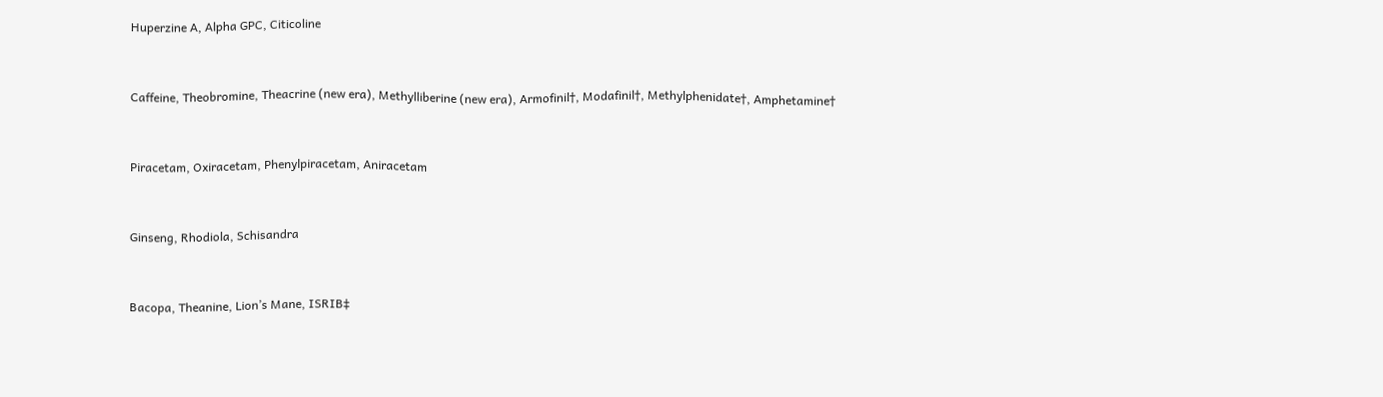Huperzine A, Alpha GPC, Citicoline


Caffeine, Theobromine, Theacrine (new era), Methylliberine (new era), Armofinil†, Modafinil†, Methylphenidate†, Amphetamine†


Piracetam, Oxiracetam, Phenylpiracetam, Aniracetam


Ginseng, Rhodiola, Schisandra


Bacopa, Theanine, Lion’s Mane, ISRIB‡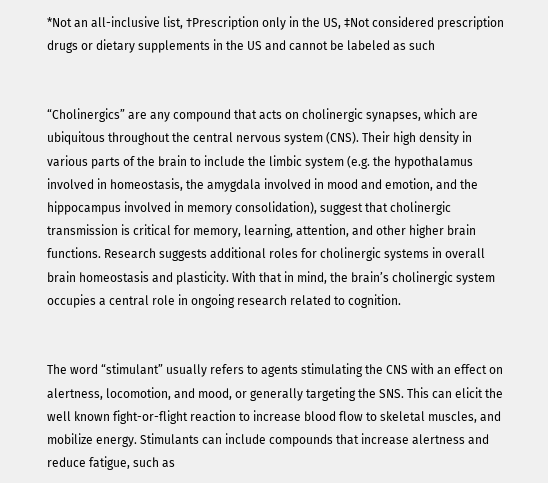*Not an all-inclusive list, †Prescription only in the US, ‡Not considered prescription drugs or dietary supplements in the US and cannot be labeled as such


“Cholinergics” are any compound that acts on cholinergic synapses, which are ubiquitous throughout the central nervous system (CNS). Their high density in various parts of the brain to include the limbic system (e.g. the hypothalamus involved in homeostasis, the amygdala involved in mood and emotion, and the hippocampus involved in memory consolidation), suggest that cholinergic transmission is critical for memory, learning, attention, and other higher brain functions. Research suggests additional roles for cholinergic systems in overall brain homeostasis and plasticity. With that in mind, the brain’s cholinergic system occupies a central role in ongoing research related to cognition.


The word “stimulant” usually refers to agents stimulating the CNS with an effect on alertness, locomotion, and mood, or generally targeting the SNS. This can elicit the well known fight-or-flight reaction to increase blood flow to skeletal muscles, and mobilize energy. Stimulants can include compounds that increase alertness and reduce fatigue, such as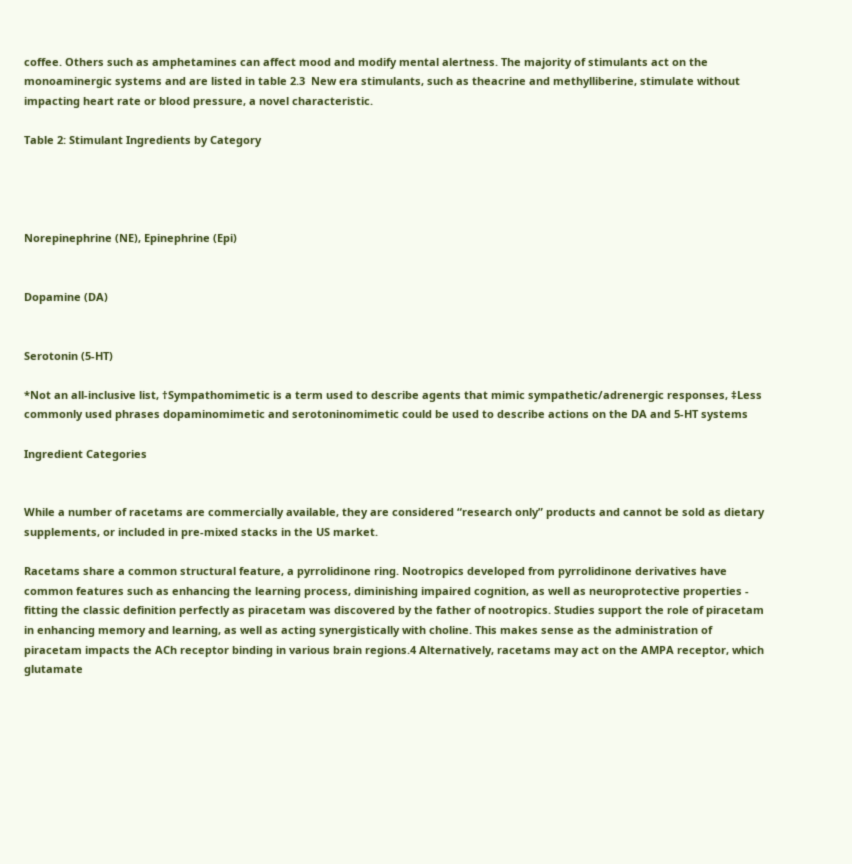coffee. Others such as amphetamines can affect mood and modify mental alertness. The majority of stimulants act on the monoaminergic systems and are listed in table 2.3  New era stimulants, such as theacrine and methylliberine, stimulate without impacting heart rate or blood pressure, a novel characteristic.

Table 2: Stimulant Ingredients by Category




Norepinephrine (NE), Epinephrine (Epi)


Dopamine (DA)


Serotonin (5-HT)

*Not an all-inclusive list, †Sympathomimetic is a term used to describe agents that mimic sympathetic/adrenergic responses, ‡Less commonly used phrases dopaminomimetic and serotoninomimetic could be used to describe actions on the DA and 5-HT systems

Ingredient Categories


While a number of racetams are commercially available, they are considered “research only” products and cannot be sold as dietary supplements, or included in pre-mixed stacks in the US market.

Racetams share a common structural feature, a pyrrolidinone ring. Nootropics developed from pyrrolidinone derivatives have common features such as enhancing the learning process, diminishing impaired cognition, as well as neuroprotective properties - fitting the classic definition perfectly as piracetam was discovered by the father of nootropics. Studies support the role of piracetam in enhancing memory and learning, as well as acting synergistically with choline. This makes sense as the administration of piracetam impacts the ACh receptor binding in various brain regions.4 Alternatively, racetams may act on the AMPA receptor, which glutamate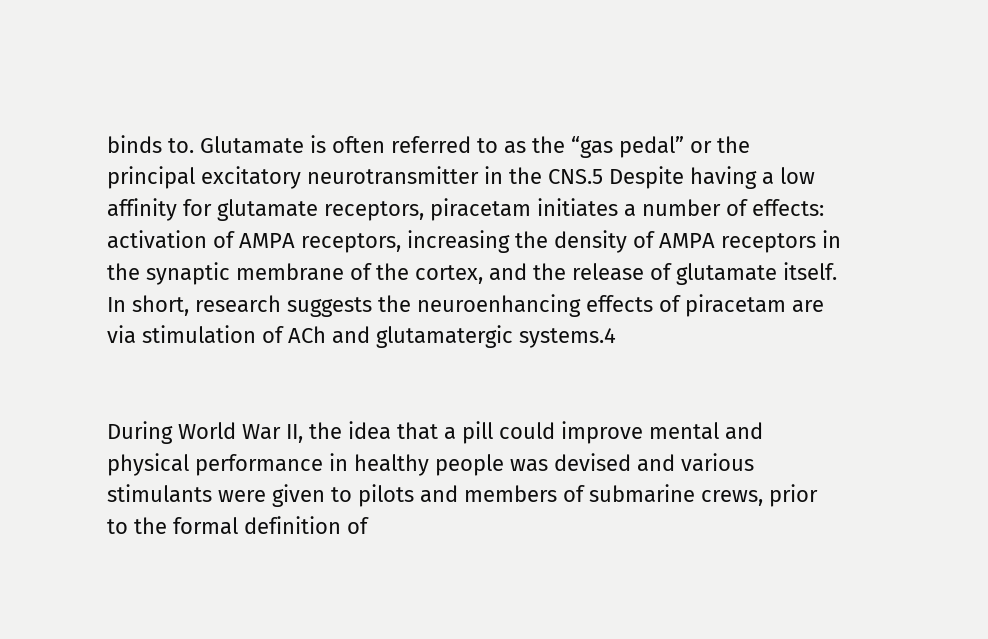binds to. Glutamate is often referred to as the “gas pedal” or the principal excitatory neurotransmitter in the CNS.5 Despite having a low affinity for glutamate receptors, piracetam initiates a number of effects: activation of AMPA receptors, increasing the density of AMPA receptors in the synaptic membrane of the cortex, and the release of glutamate itself. In short, research suggests the neuroenhancing effects of piracetam are via stimulation of ACh and glutamatergic systems.4


During World War II, the idea that a pill could improve mental and physical performance in healthy people was devised and various stimulants were given to pilots and members of submarine crews, prior to the formal definition of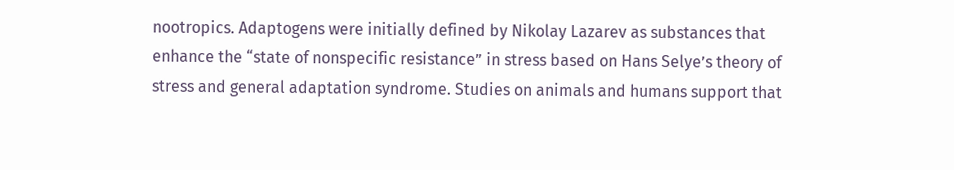nootropics. Adaptogens were initially defined by Nikolay Lazarev as substances that enhance the “state of nonspecific resistance” in stress based on Hans Selye’s theory of stress and general adaptation syndrome. Studies on animals and humans support that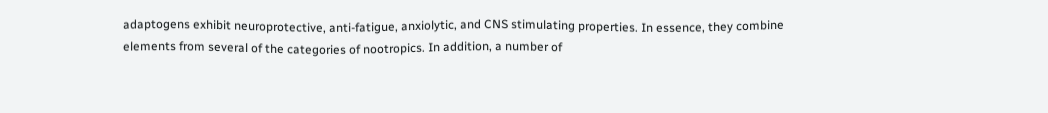adaptogens exhibit neuroprotective, anti-fatigue, anxiolytic, and CNS stimulating properties. In essence, they combine elements from several of the categories of nootropics. In addition, a number of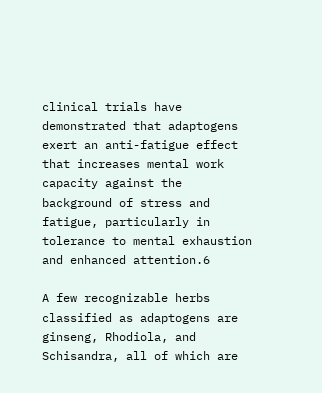clinical trials have demonstrated that adaptogens exert an anti-fatigue effect that increases mental work capacity against the background of stress and fatigue, particularly in tolerance to mental exhaustion and enhanced attention.6

A few recognizable herbs classified as adaptogens are ginseng, Rhodiola, and Schisandra, all of which are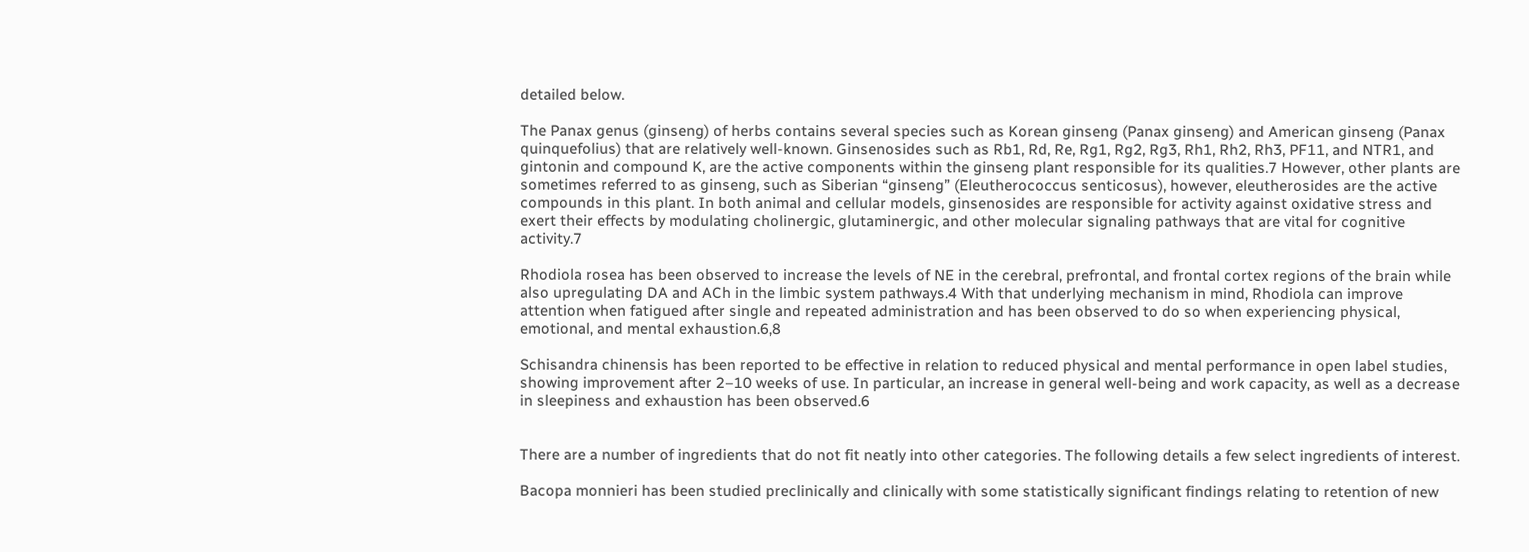detailed below.

The Panax genus (ginseng) of herbs contains several species such as Korean ginseng (Panax ginseng) and American ginseng (Panax quinquefolius) that are relatively well-known. Ginsenosides such as Rb1, Rd, Re, Rg1, Rg2, Rg3, Rh1, Rh2, Rh3, PF11, and NTR1, and gintonin and compound K, are the active components within the ginseng plant responsible for its qualities.7 However, other plants are sometimes referred to as ginseng, such as Siberian “ginseng” (Eleutherococcus senticosus), however, eleutherosides are the active compounds in this plant. In both animal and cellular models, ginsenosides are responsible for activity against oxidative stress and exert their effects by modulating cholinergic, glutaminergic, and other molecular signaling pathways that are vital for cognitive activity.7

Rhodiola rosea has been observed to increase the levels of NE in the cerebral, prefrontal, and frontal cortex regions of the brain while also upregulating DA and ACh in the limbic system pathways.4 With that underlying mechanism in mind, Rhodiola can improve attention when fatigued after single and repeated administration and has been observed to do so when experiencing physical, emotional, and mental exhaustion.6,8

Schisandra chinensis has been reported to be effective in relation to reduced physical and mental performance in open label studies, showing improvement after 2–10 weeks of use. In particular, an increase in general well-being and work capacity, as well as a decrease in sleepiness and exhaustion has been observed.6


There are a number of ingredients that do not fit neatly into other categories. The following details a few select ingredients of interest.

Bacopa monnieri has been studied preclinically and clinically with some statistically significant findings relating to retention of new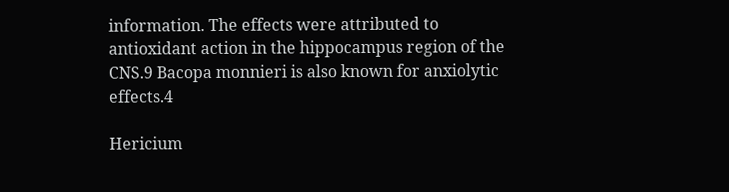information. The effects were attributed to antioxidant action in the hippocampus region of the CNS.9 Bacopa monnieri is also known for anxiolytic effects.4

Hericium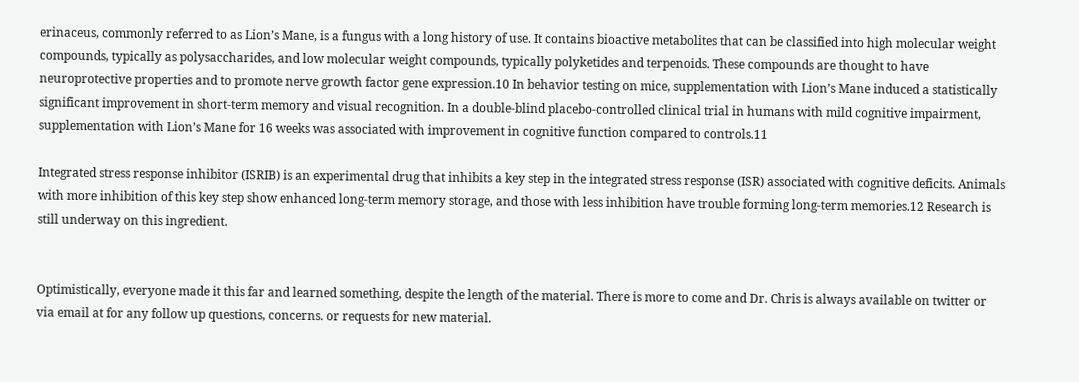erinaceus, commonly referred to as Lion’s Mane, is a fungus with a long history of use. It contains bioactive metabolites that can be classified into high molecular weight compounds, typically as polysaccharides, and low molecular weight compounds, typically polyketides and terpenoids. These compounds are thought to have neuroprotective properties and to promote nerve growth factor gene expression.10 In behavior testing on mice, supplementation with Lion’s Mane induced a statistically significant improvement in short-term memory and visual recognition. In a double-blind placebo-controlled clinical trial in humans with mild cognitive impairment, supplementation with Lion’s Mane for 16 weeks was associated with improvement in cognitive function compared to controls.11

Integrated stress response inhibitor (ISRIB) is an experimental drug that inhibits a key step in the integrated stress response (ISR) associated with cognitive deficits. Animals with more inhibition of this key step show enhanced long-term memory storage, and those with less inhibition have trouble forming long-term memories.12 Research is still underway on this ingredient.


Optimistically, everyone made it this far and learned something, despite the length of the material. There is more to come and Dr. Chris is always available on twitter or via email at for any follow up questions, concerns. or requests for new material.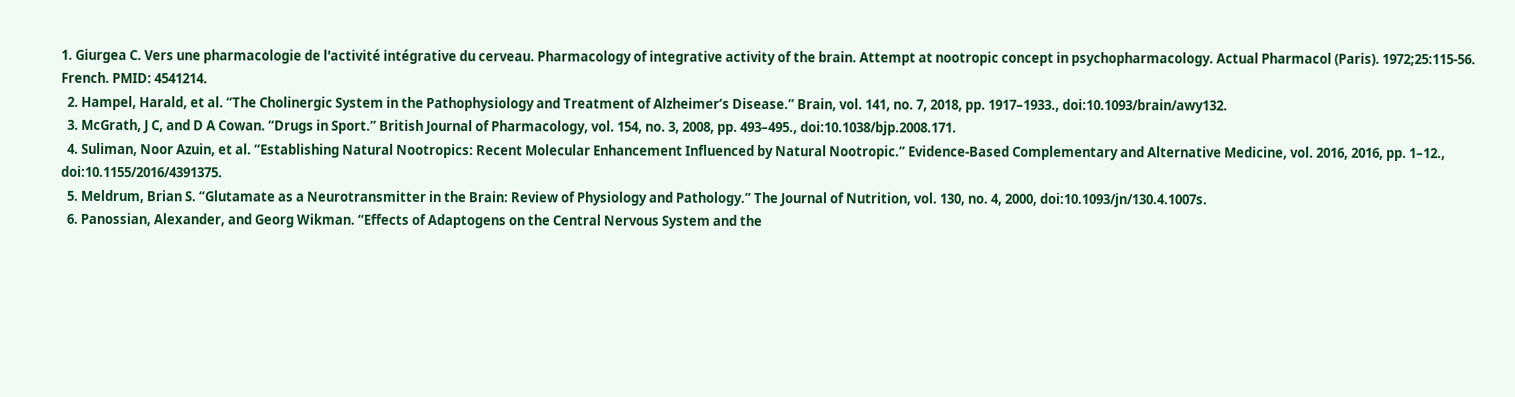1. Giurgea C. Vers une pharmacologie de l'activité intégrative du cerveau. Pharmacology of integrative activity of the brain. Attempt at nootropic concept in psychopharmacology. Actual Pharmacol (Paris). 1972;25:115-56. French. PMID: 4541214.
  2. Hampel, Harald, et al. “The Cholinergic System in the Pathophysiology and Treatment of Alzheimer’s Disease.” Brain, vol. 141, no. 7, 2018, pp. 1917–1933., doi:10.1093/brain/awy132.
  3. McGrath, J C, and D A Cowan. “Drugs in Sport.” British Journal of Pharmacology, vol. 154, no. 3, 2008, pp. 493–495., doi:10.1038/bjp.2008.171.
  4. Suliman, Noor Azuin, et al. “Establishing Natural Nootropics: Recent Molecular Enhancement Influenced by Natural Nootropic.” Evidence-Based Complementary and Alternative Medicine, vol. 2016, 2016, pp. 1–12., doi:10.1155/2016/4391375.
  5. Meldrum, Brian S. “Glutamate as a Neurotransmitter in the Brain: Review of Physiology and Pathology.” The Journal of Nutrition, vol. 130, no. 4, 2000, doi:10.1093/jn/130.4.1007s.
  6. Panossian, Alexander, and Georg Wikman. “Effects of Adaptogens on the Central Nervous System and the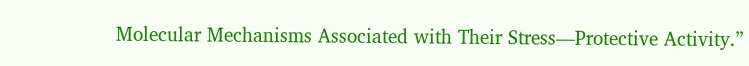Molecular Mechanisms Associated with Their Stress—Protective Activity.”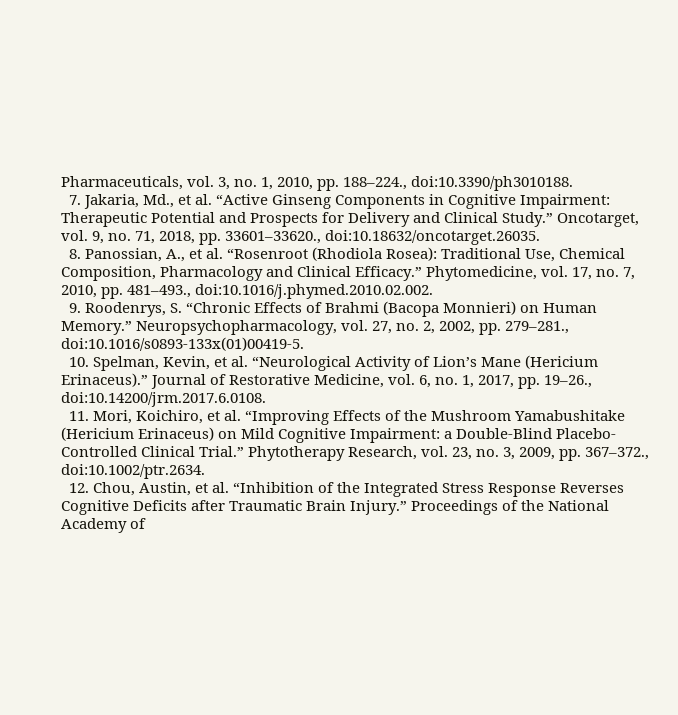Pharmaceuticals, vol. 3, no. 1, 2010, pp. 188–224., doi:10.3390/ph3010188.
  7. Jakaria, Md., et al. “Active Ginseng Components in Cognitive Impairment: Therapeutic Potential and Prospects for Delivery and Clinical Study.” Oncotarget, vol. 9, no. 71, 2018, pp. 33601–33620., doi:10.18632/oncotarget.26035.
  8. Panossian, A., et al. “Rosenroot (Rhodiola Rosea): Traditional Use, Chemical Composition, Pharmacology and Clinical Efficacy.” Phytomedicine, vol. 17, no. 7, 2010, pp. 481–493., doi:10.1016/j.phymed.2010.02.002.
  9. Roodenrys, S. “Chronic Effects of Brahmi (Bacopa Monnieri) on Human Memory.” Neuropsychopharmacology, vol. 27, no. 2, 2002, pp. 279–281., doi:10.1016/s0893-133x(01)00419-5.
  10. Spelman, Kevin, et al. “Neurological Activity of Lion’s Mane (Hericium Erinaceus).” Journal of Restorative Medicine, vol. 6, no. 1, 2017, pp. 19–26., doi:10.14200/jrm.2017.6.0108.
  11. Mori, Koichiro, et al. “Improving Effects of the Mushroom Yamabushitake (Hericium Erinaceus) on Mild Cognitive Impairment: a Double-Blind Placebo-Controlled Clinical Trial.” Phytotherapy Research, vol. 23, no. 3, 2009, pp. 367–372., doi:10.1002/ptr.2634.
  12. Chou, Austin, et al. “Inhibition of the Integrated Stress Response Reverses Cognitive Deficits after Traumatic Brain Injury.” Proceedings of the National Academy of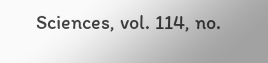Sciences, vol. 114, no.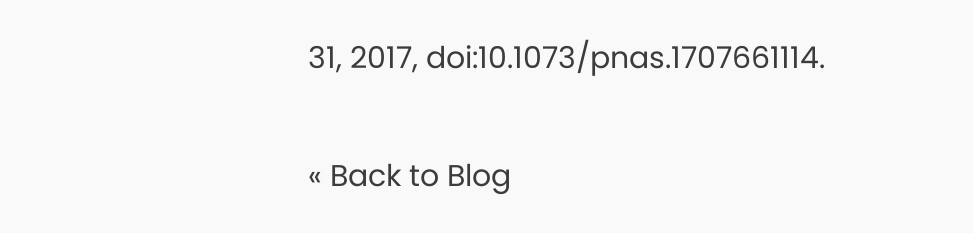31, 2017, doi:10.1073/pnas.1707661114.

« Back to Blog